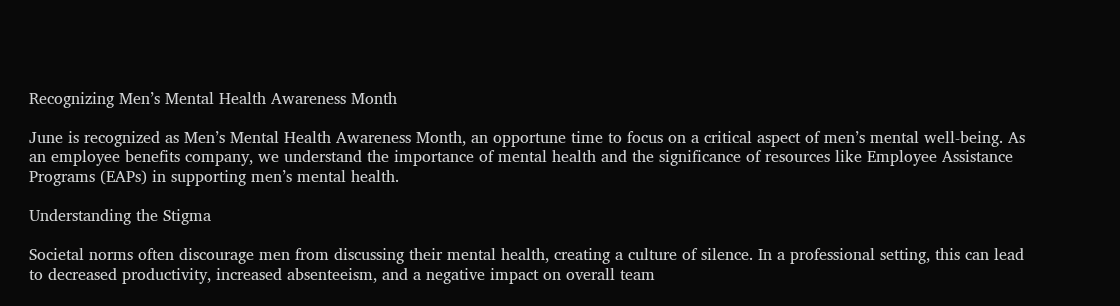Recognizing Men’s Mental Health Awareness Month

June is recognized as Men’s Mental Health Awareness Month, an opportune time to focus on a critical aspect of men’s mental well-being. As an employee benefits company, we understand the importance of mental health and the significance of resources like Employee Assistance Programs (EAPs) in supporting men’s mental health.

Understanding the Stigma

Societal norms often discourage men from discussing their mental health, creating a culture of silence. In a professional setting, this can lead to decreased productivity, increased absenteeism, and a negative impact on overall team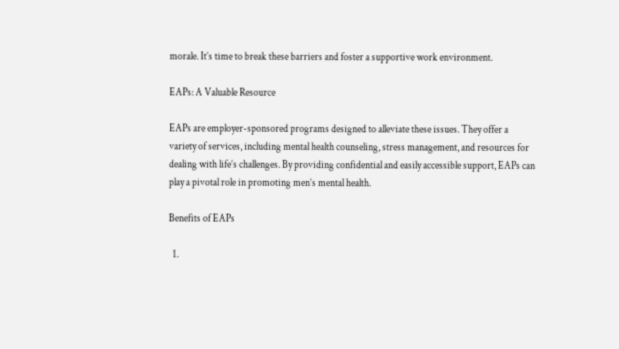morale. It’s time to break these barriers and foster a supportive work environment.

EAPs: A Valuable Resource

EAPs are employer-sponsored programs designed to alleviate these issues. They offer a variety of services, including mental health counseling, stress management, and resources for dealing with life’s challenges. By providing confidential and easily accessible support, EAPs can play a pivotal role in promoting men’s mental health.

Benefits of EAPs

  1.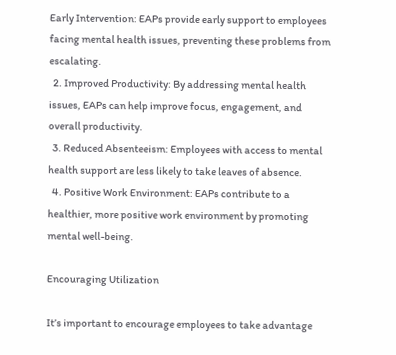Early Intervention: EAPs provide early support to employees facing mental health issues, preventing these problems from escalating.
  2. Improved Productivity: By addressing mental health issues, EAPs can help improve focus, engagement, and overall productivity.
  3. Reduced Absenteeism: Employees with access to mental health support are less likely to take leaves of absence.
  4. Positive Work Environment: EAPs contribute to a healthier, more positive work environment by promoting mental well-being.

Encouraging Utilization

It’s important to encourage employees to take advantage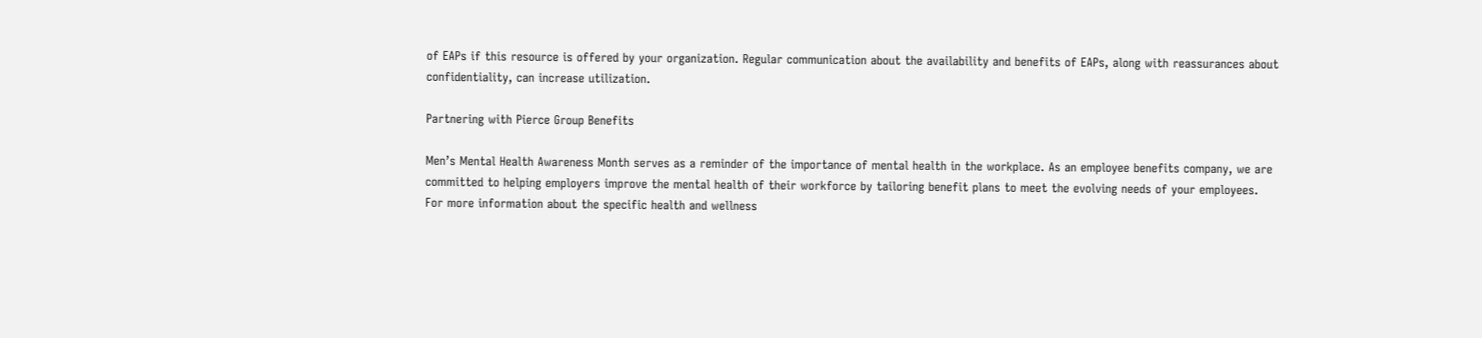of EAPs if this resource is offered by your organization. Regular communication about the availability and benefits of EAPs, along with reassurances about confidentiality, can increase utilization.

Partnering with Pierce Group Benefits

Men’s Mental Health Awareness Month serves as a reminder of the importance of mental health in the workplace. As an employee benefits company, we are committed to helping employers improve the mental health of their workforce by tailoring benefit plans to meet the evolving needs of your employees. For more information about the specific health and wellness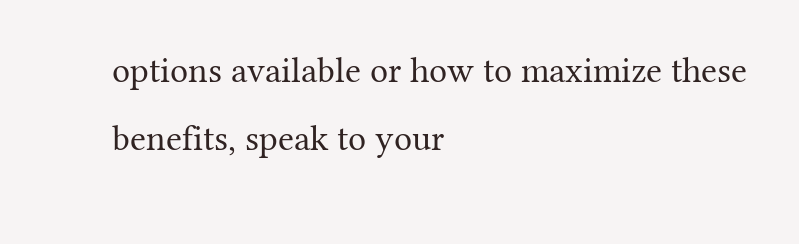options available or how to maximize these benefits, speak to your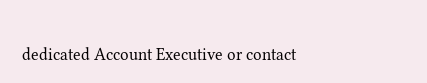dedicated Account Executive or contact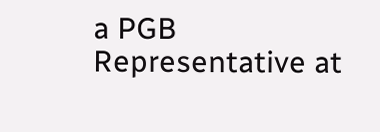a PGB Representative at